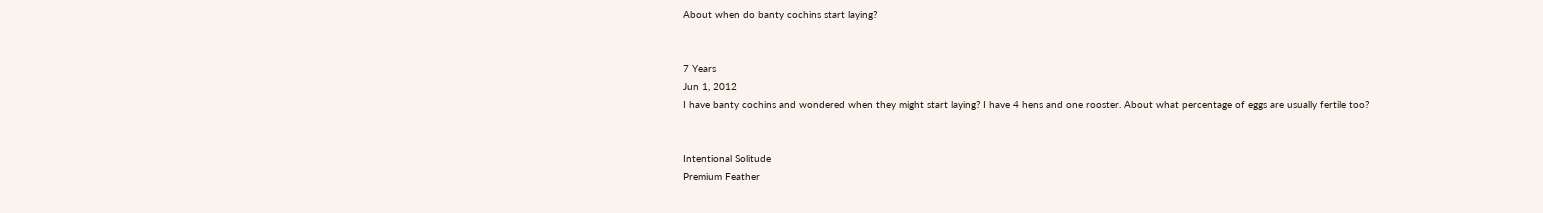About when do banty cochins start laying?


7 Years
Jun 1, 2012
I have banty cochins and wondered when they might start laying? I have 4 hens and one rooster. About what percentage of eggs are usually fertile too?


Intentional Solitude
Premium Feather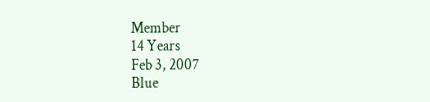Member
14 Years
Feb 3, 2007
Blue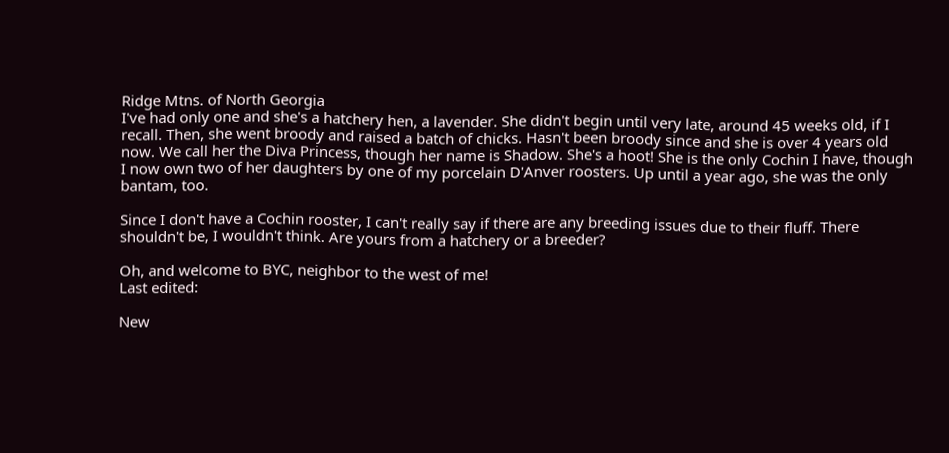Ridge Mtns. of North Georgia
I've had only one and she's a hatchery hen, a lavender. She didn't begin until very late, around 45 weeks old, if I recall. Then, she went broody and raised a batch of chicks. Hasn't been broody since and she is over 4 years old now. We call her the Diva Princess, though her name is Shadow. She's a hoot! She is the only Cochin I have, though I now own two of her daughters by one of my porcelain D'Anver roosters. Up until a year ago, she was the only bantam, too.

Since I don't have a Cochin rooster, I can't really say if there are any breeding issues due to their fluff. There shouldn't be, I wouldn't think. Are yours from a hatchery or a breeder?

Oh, and welcome to BYC, neighbor to the west of me!
Last edited:

New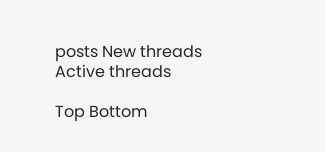posts New threads Active threads

Top Bottom